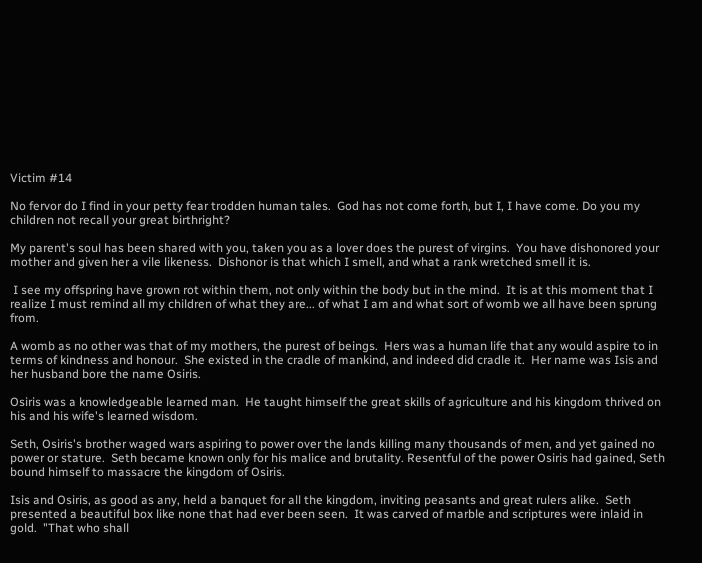Victim #14

No fervor do I find in your petty fear trodden human tales.  God has not come forth, but I, I have come. Do you my children not recall your great birthright?

My parent's soul has been shared with you, taken you as a lover does the purest of virgins.  You have dishonored your mother and given her a vile likeness.  Dishonor is that which I smell, and what a rank wretched smell it is.

 I see my offspring have grown rot within them, not only within the body but in the mind.  It is at this moment that I realize I must remind all my children of what they are... of what I am and what sort of womb we all have been sprung from.

A womb as no other was that of my mothers, the purest of beings.  Hers was a human life that any would aspire to in terms of kindness and honour.  She existed in the cradle of mankind, and indeed did cradle it.  Her name was Isis and her husband bore the name Osiris.

Osiris was a knowledgeable learned man.  He taught himself the great skills of agriculture and his kingdom thrived on his and his wife's learned wisdom.

Seth, Osiris's brother waged wars aspiring to power over the lands killing many thousands of men, and yet gained no power or stature.  Seth became known only for his malice and brutality. Resentful of the power Osiris had gained, Seth bound himself to massacre the kingdom of Osiris.

Isis and Osiris, as good as any, held a banquet for all the kingdom, inviting peasants and great rulers alike.  Seth presented a beautiful box like none that had ever been seen.  It was carved of marble and scriptures were inlaid in gold.  "That who shall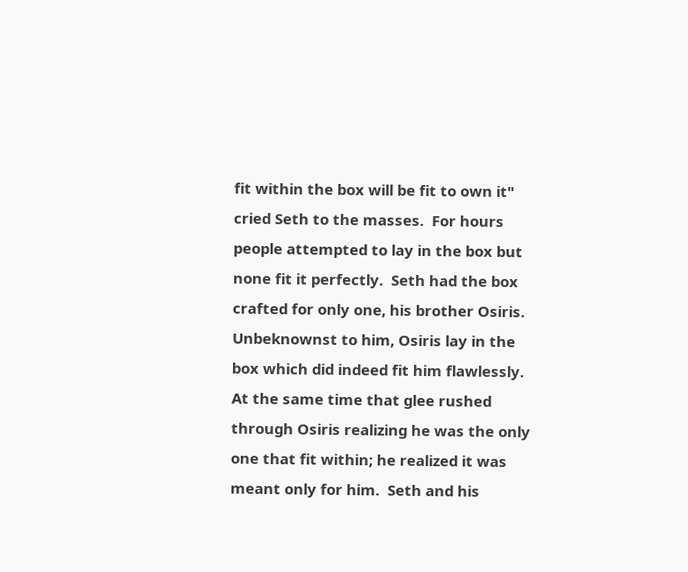fit within the box will be fit to own it" cried Seth to the masses.  For hours people attempted to lay in the box but none fit it perfectly.  Seth had the box crafted for only one, his brother Osiris.  Unbeknownst to him, Osiris lay in the box which did indeed fit him flawlessly.  At the same time that glee rushed through Osiris realizing he was the only one that fit within; he realized it was meant only for him.  Seth and his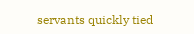servants quickly tied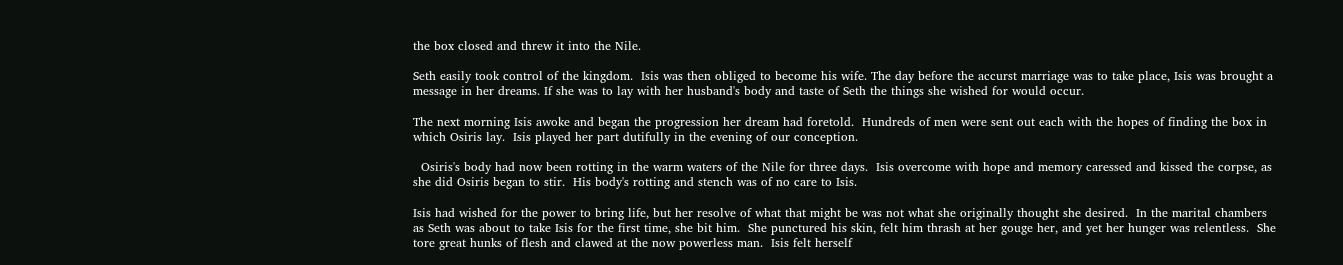the box closed and threw it into the Nile.

Seth easily took control of the kingdom.  Isis was then obliged to become his wife. The day before the accurst marriage was to take place, Isis was brought a message in her dreams. If she was to lay with her husband's body and taste of Seth the things she wished for would occur.

The next morning Isis awoke and began the progression her dream had foretold.  Hundreds of men were sent out each with the hopes of finding the box in which Osiris lay.  Isis played her part dutifully in the evening of our conception.

  Osiris's body had now been rotting in the warm waters of the Nile for three days.  Isis overcome with hope and memory caressed and kissed the corpse, as she did Osiris began to stir.  His body's rotting and stench was of no care to Isis.

Isis had wished for the power to bring life, but her resolve of what that might be was not what she originally thought she desired.  In the marital chambers as Seth was about to take Isis for the first time, she bit him.  She punctured his skin, felt him thrash at her gouge her, and yet her hunger was relentless.  She tore great hunks of flesh and clawed at the now powerless man.  Isis felt herself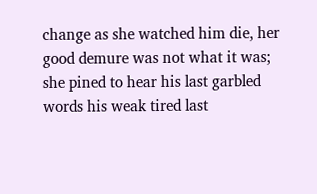change as she watched him die, her good demure was not what it was; she pined to hear his last garbled words his weak tired last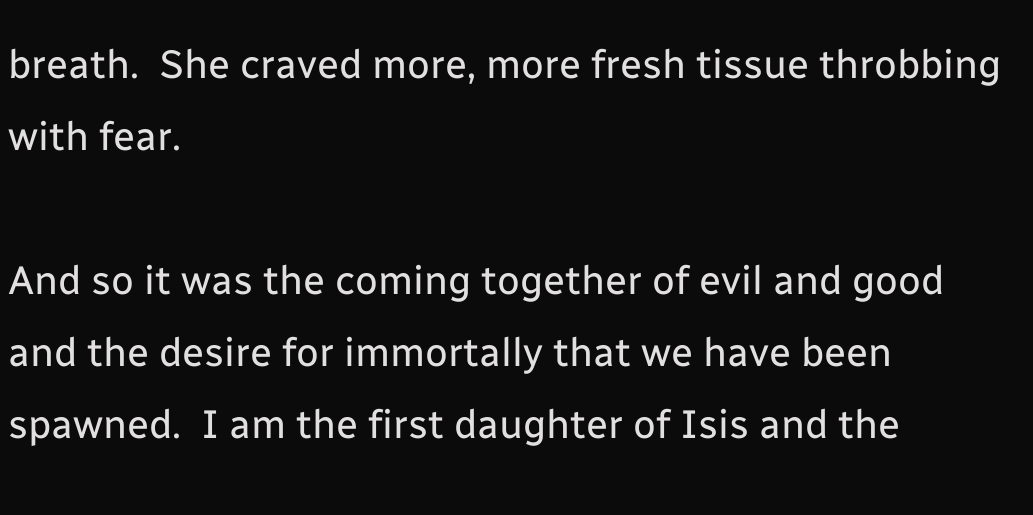breath.  She craved more, more fresh tissue throbbing with fear.

And so it was the coming together of evil and good and the desire for immortally that we have been spawned.  I am the first daughter of Isis and the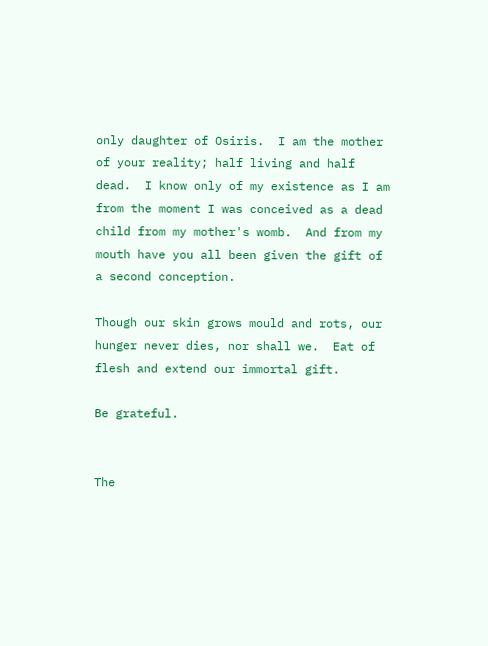only daughter of Osiris.  I am the mother of your reality; half living and half dead.  I know only of my existence as I am from the moment I was conceived as a dead child from my mother's womb.  And from my mouth have you all been given the gift of a second conception.

Though our skin grows mould and rots, our hunger never dies, nor shall we.  Eat of flesh and extend our immortal gift.

Be grateful.


The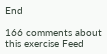End

166 comments about this exercise Feed